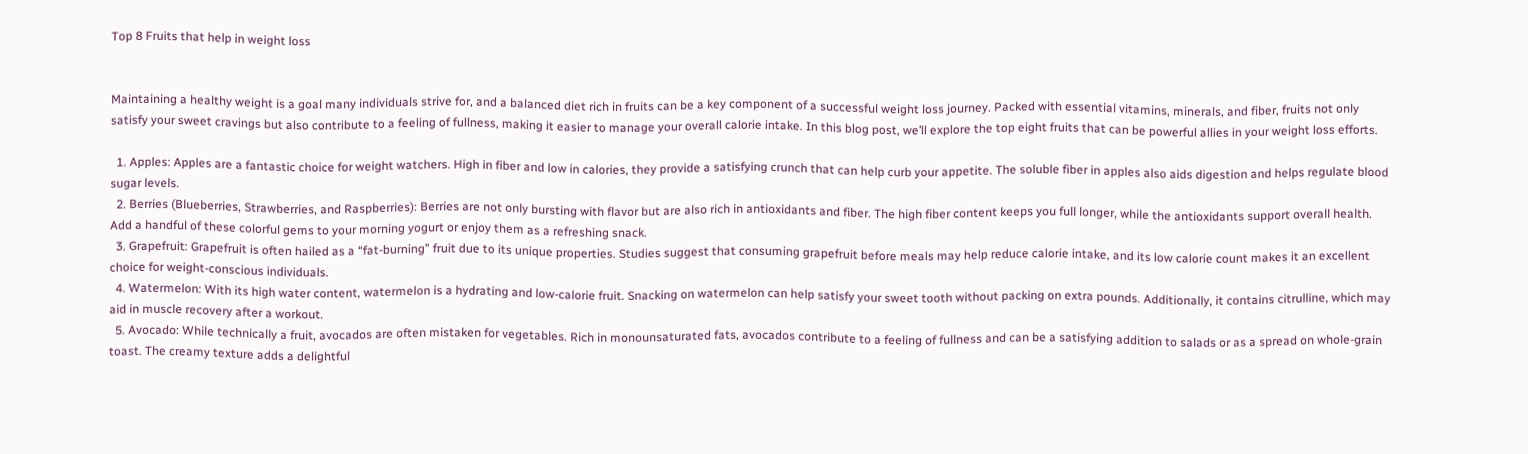Top 8 Fruits that help in weight loss


Maintaining a healthy weight is a goal many individuals strive for, and a balanced diet rich in fruits can be a key component of a successful weight loss journey. Packed with essential vitamins, minerals, and fiber, fruits not only satisfy your sweet cravings but also contribute to a feeling of fullness, making it easier to manage your overall calorie intake. In this blog post, we’ll explore the top eight fruits that can be powerful allies in your weight loss efforts.

  1. Apples: Apples are a fantastic choice for weight watchers. High in fiber and low in calories, they provide a satisfying crunch that can help curb your appetite. The soluble fiber in apples also aids digestion and helps regulate blood sugar levels.
  2. Berries (Blueberries, Strawberries, and Raspberries): Berries are not only bursting with flavor but are also rich in antioxidants and fiber. The high fiber content keeps you full longer, while the antioxidants support overall health. Add a handful of these colorful gems to your morning yogurt or enjoy them as a refreshing snack.
  3. Grapefruit: Grapefruit is often hailed as a “fat-burning” fruit due to its unique properties. Studies suggest that consuming grapefruit before meals may help reduce calorie intake, and its low calorie count makes it an excellent choice for weight-conscious individuals.
  4. Watermelon: With its high water content, watermelon is a hydrating and low-calorie fruit. Snacking on watermelon can help satisfy your sweet tooth without packing on extra pounds. Additionally, it contains citrulline, which may aid in muscle recovery after a workout.
  5. Avocado: While technically a fruit, avocados are often mistaken for vegetables. Rich in monounsaturated fats, avocados contribute to a feeling of fullness and can be a satisfying addition to salads or as a spread on whole-grain toast. The creamy texture adds a delightful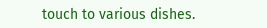touch to various dishes.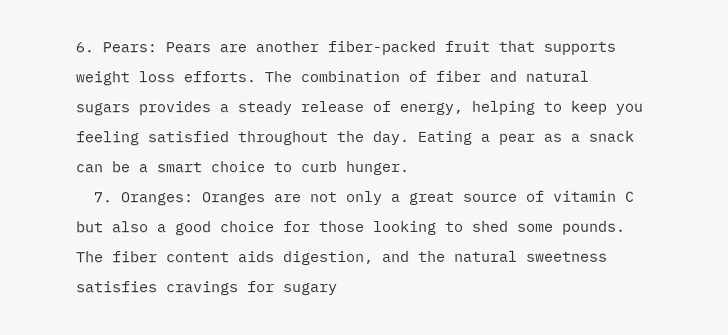6. Pears: Pears are another fiber-packed fruit that supports weight loss efforts. The combination of fiber and natural sugars provides a steady release of energy, helping to keep you feeling satisfied throughout the day. Eating a pear as a snack can be a smart choice to curb hunger.
  7. Oranges: Oranges are not only a great source of vitamin C but also a good choice for those looking to shed some pounds. The fiber content aids digestion, and the natural sweetness satisfies cravings for sugary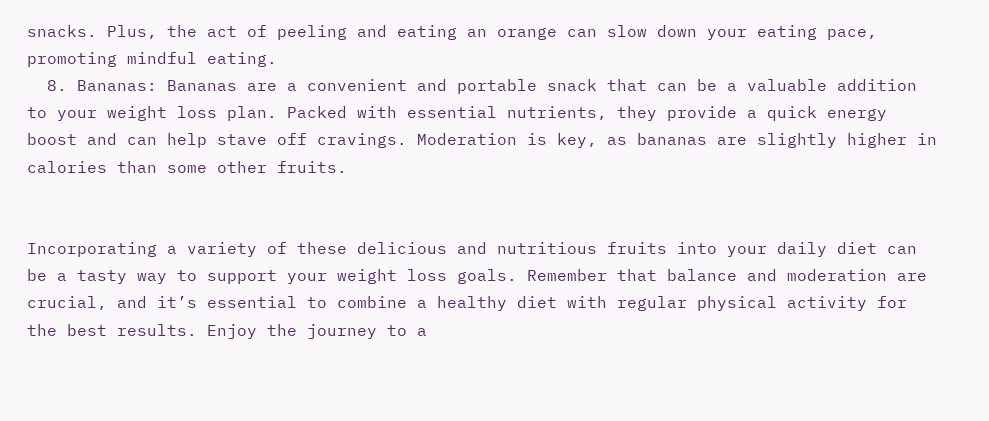snacks. Plus, the act of peeling and eating an orange can slow down your eating pace, promoting mindful eating.
  8. Bananas: Bananas are a convenient and portable snack that can be a valuable addition to your weight loss plan. Packed with essential nutrients, they provide a quick energy boost and can help stave off cravings. Moderation is key, as bananas are slightly higher in calories than some other fruits.


Incorporating a variety of these delicious and nutritious fruits into your daily diet can be a tasty way to support your weight loss goals. Remember that balance and moderation are crucial, and it’s essential to combine a healthy diet with regular physical activity for the best results. Enjoy the journey to a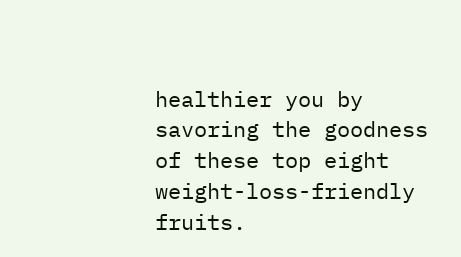healthier you by savoring the goodness of these top eight weight-loss-friendly fruits.